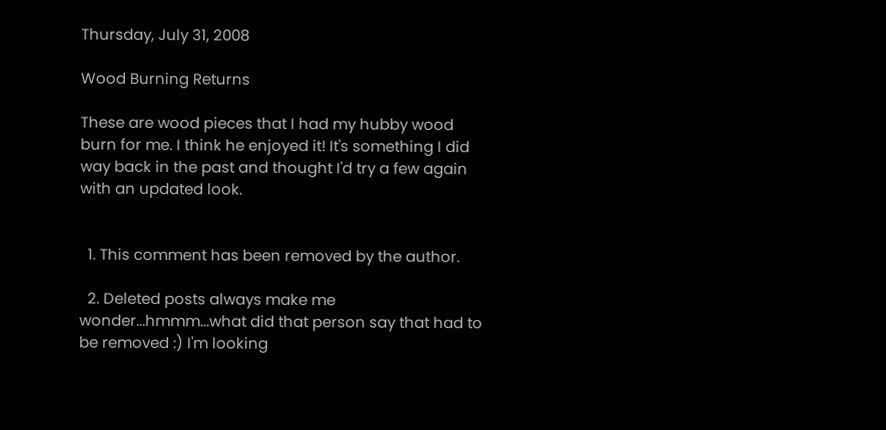Thursday, July 31, 2008

Wood Burning Returns

These are wood pieces that I had my hubby wood burn for me. I think he enjoyed it! It's something I did way back in the past and thought I'd try a few again with an updated look.


  1. This comment has been removed by the author.

  2. Deleted posts always make me wonder...hmmm...what did that person say that had to be removed :) I'm looking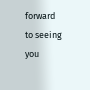forward to seeing you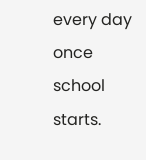every day once school starts.